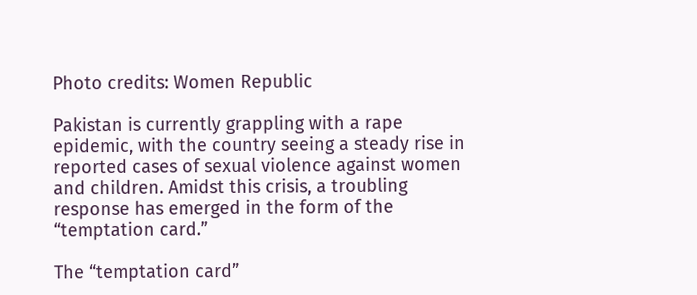Photo credits: Women Republic

Pakistan is currently grappling with a rape epidemic, with the country seeing a steady rise in reported cases of sexual violence against women and children. Amidst this crisis, a troubling response has emerged in the form of the “temptation card.”

The “temptation card”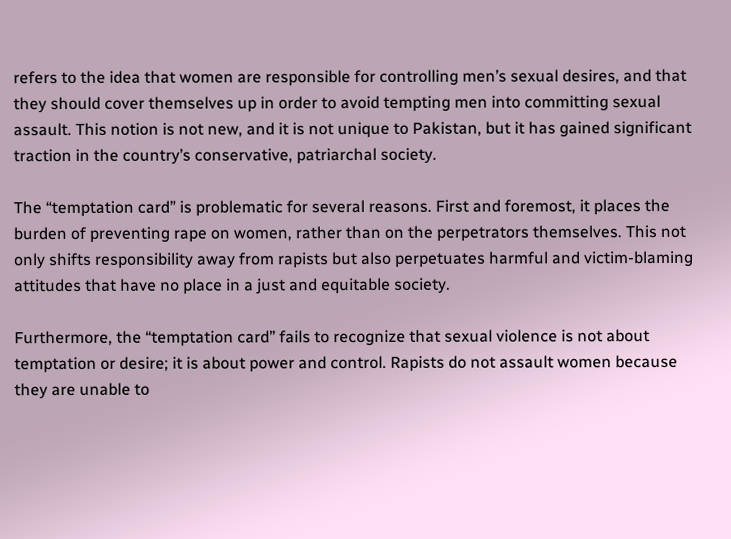refers to the idea that women are responsible for controlling men’s sexual desires, and that they should cover themselves up in order to avoid tempting men into committing sexual assault. This notion is not new, and it is not unique to Pakistan, but it has gained significant traction in the country’s conservative, patriarchal society.

The “temptation card” is problematic for several reasons. First and foremost, it places the burden of preventing rape on women, rather than on the perpetrators themselves. This not only shifts responsibility away from rapists but also perpetuates harmful and victim-blaming attitudes that have no place in a just and equitable society.

Furthermore, the “temptation card” fails to recognize that sexual violence is not about temptation or desire; it is about power and control. Rapists do not assault women because they are unable to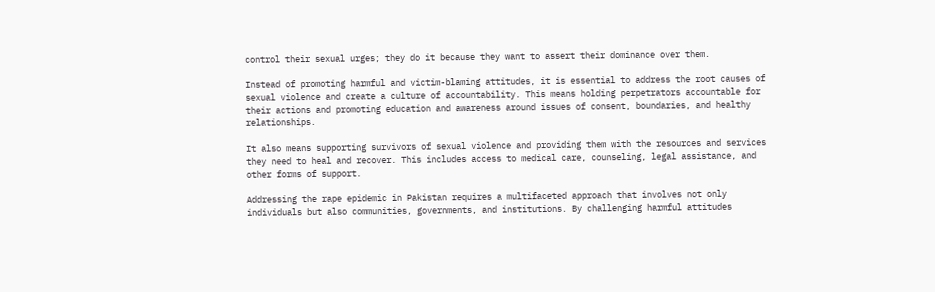control their sexual urges; they do it because they want to assert their dominance over them.

Instead of promoting harmful and victim-blaming attitudes, it is essential to address the root causes of sexual violence and create a culture of accountability. This means holding perpetrators accountable for their actions and promoting education and awareness around issues of consent, boundaries, and healthy relationships.

It also means supporting survivors of sexual violence and providing them with the resources and services they need to heal and recover. This includes access to medical care, counseling, legal assistance, and other forms of support.

Addressing the rape epidemic in Pakistan requires a multifaceted approach that involves not only individuals but also communities, governments, and institutions. By challenging harmful attitudes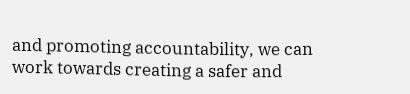and promoting accountability, we can work towards creating a safer and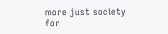more just society for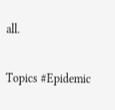all.

Topics #Epidemic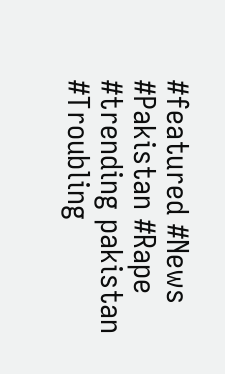#featured #News #Pakistan #Rape #trending pakistan #Troubling